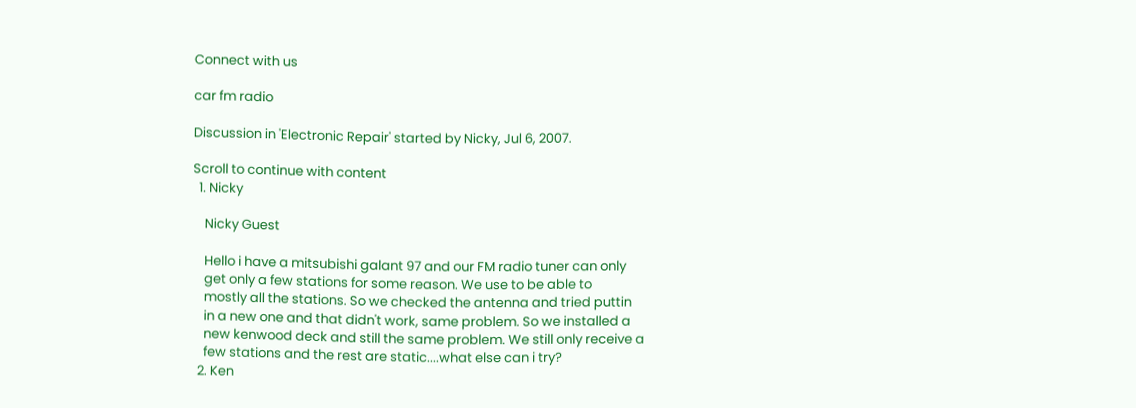Connect with us

car fm radio

Discussion in 'Electronic Repair' started by Nicky, Jul 6, 2007.

Scroll to continue with content
  1. Nicky

    Nicky Guest

    Hello i have a mitsubishi galant 97 and our FM radio tuner can only
    get only a few stations for some reason. We use to be able to
    mostly all the stations. So we checked the antenna and tried puttin
    in a new one and that didn't work, same problem. So we installed a
    new kenwood deck and still the same problem. We still only receive a
    few stations and the rest are static....what else can i try?
  2. Ken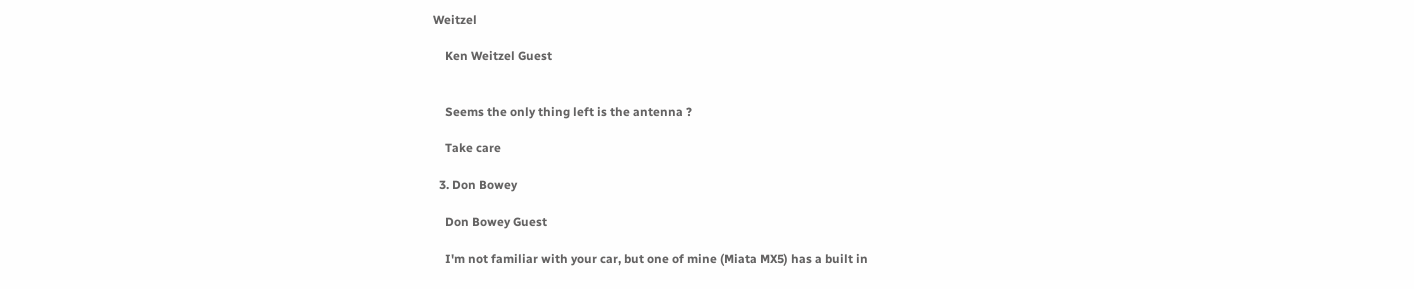Weitzel

    Ken Weitzel Guest


    Seems the only thing left is the antenna ?

    Take care

  3. Don Bowey

    Don Bowey Guest

    I'm not familiar with your car, but one of mine (Miata MX5) has a built in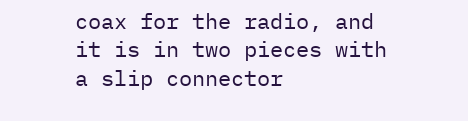coax for the radio, and it is in two pieces with a slip connector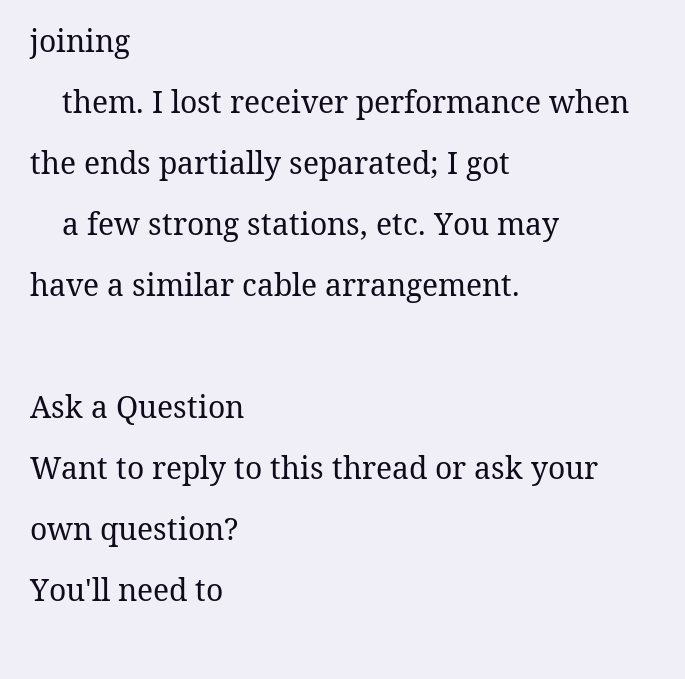joining
    them. I lost receiver performance when the ends partially separated; I got
    a few strong stations, etc. You may have a similar cable arrangement.

Ask a Question
Want to reply to this thread or ask your own question?
You'll need to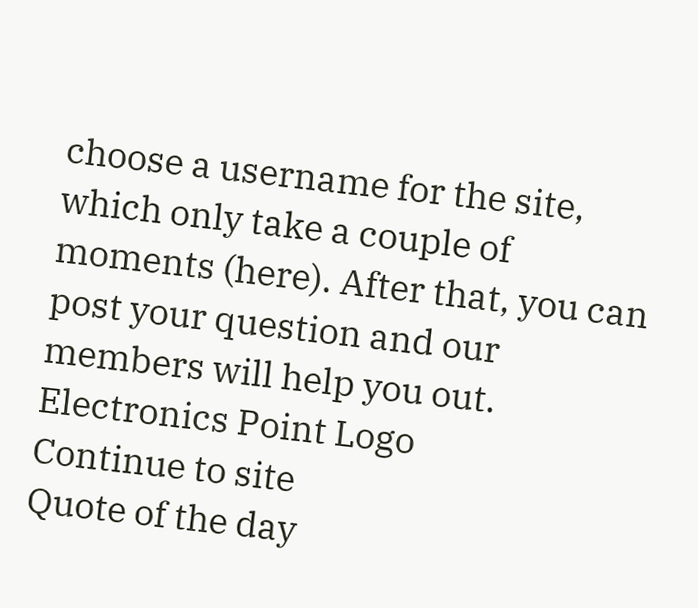choose a username for the site, which only take a couple of moments (here). After that, you can post your question and our members will help you out.
Electronics Point Logo
Continue to site
Quote of the day